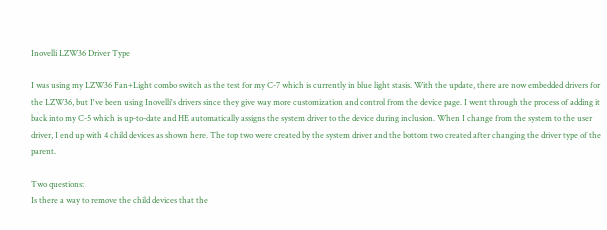Inovelli LZW36 Driver Type

I was using my LZW36 Fan+Light combo switch as the test for my C-7 which is currently in blue light stasis. With the update, there are now embedded drivers for the LZW36, but I've been using Inovelli's drivers since they give way more customization and control from the device page. I went through the process of adding it back into my C-5 which is up-to-date and HE automatically assigns the system driver to the device during inclusion. When I change from the system to the user driver, I end up with 4 child devices as shown here. The top two were created by the system driver and the bottom two created after changing the driver type of the parent.

Two questions:
Is there a way to remove the child devices that the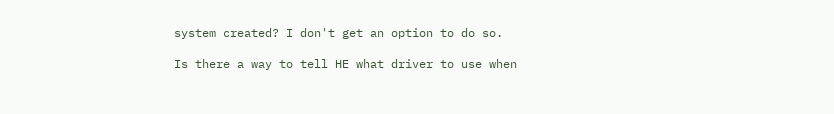system created? I don't get an option to do so.

Is there a way to tell HE what driver to use when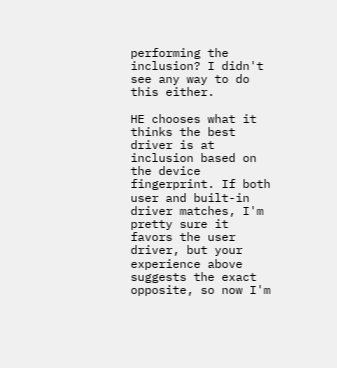performing the inclusion? I didn't see any way to do this either.

HE chooses what it thinks the best driver is at inclusion based on the device fingerprint. If both user and built-in driver matches, I'm pretty sure it favors the user driver, but your experience above suggests the exact opposite, so now I'm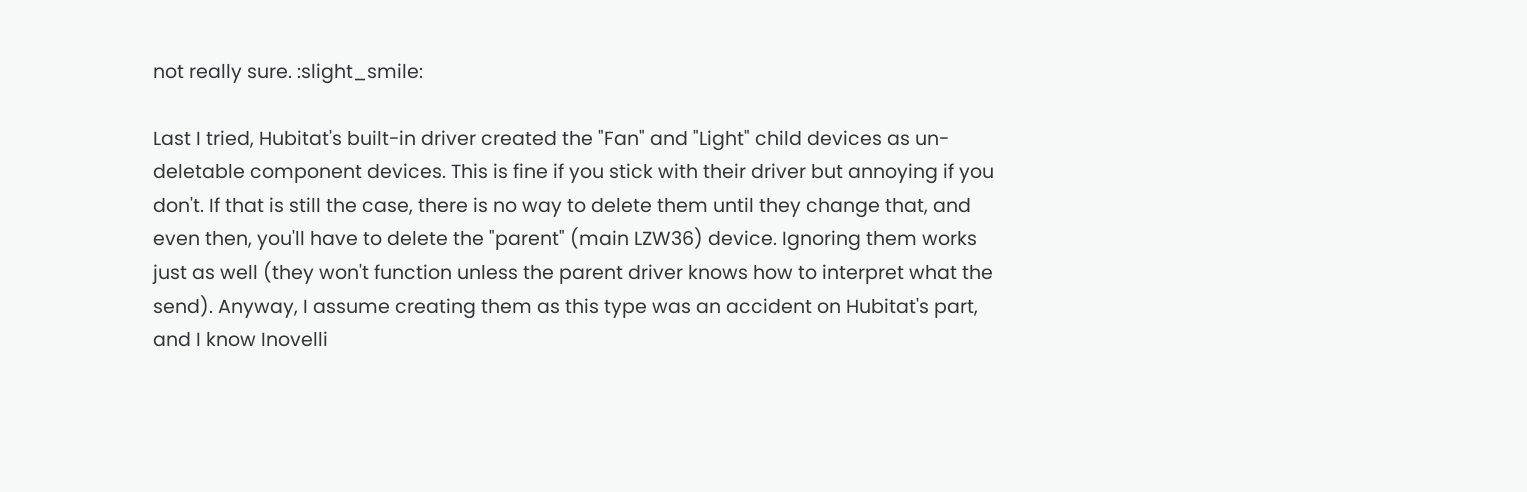not really sure. :slight_smile:

Last I tried, Hubitat's built-in driver created the "Fan" and "Light" child devices as un-deletable component devices. This is fine if you stick with their driver but annoying if you don't. If that is still the case, there is no way to delete them until they change that, and even then, you'll have to delete the "parent" (main LZW36) device. Ignoring them works just as well (they won't function unless the parent driver knows how to interpret what the send). Anyway, I assume creating them as this type was an accident on Hubitat's part, and I know Inovelli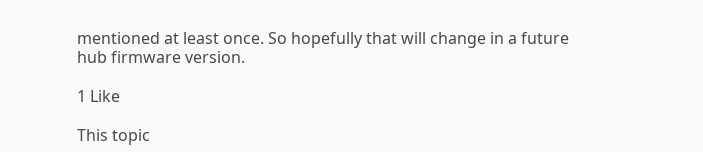mentioned at least once. So hopefully that will change in a future hub firmware version.

1 Like

This topic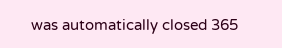was automatically closed 365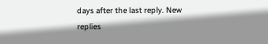days after the last reply. New replies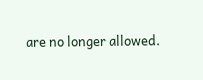are no longer allowed.